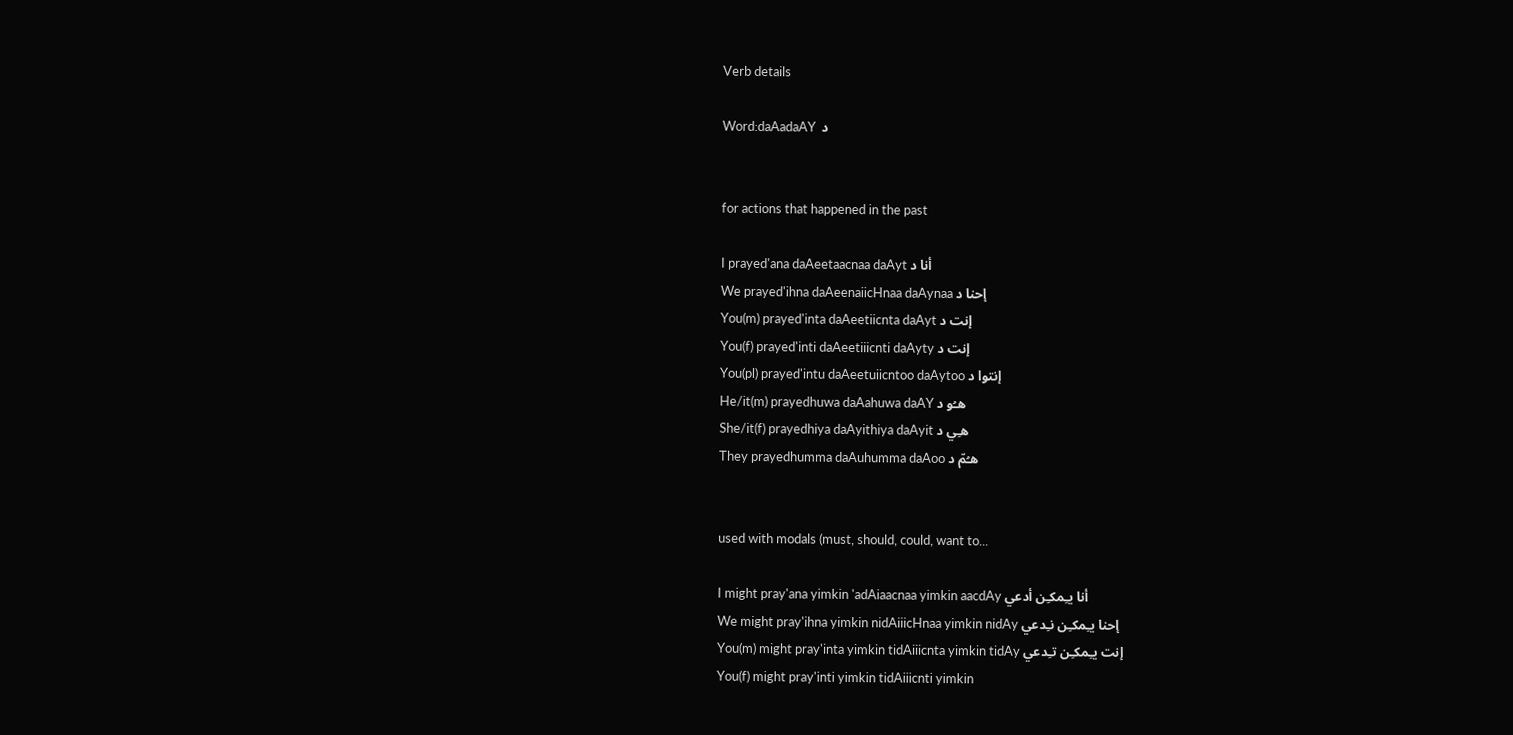Verb details

Word:daAadaAY  د


for actions that happened in the past

I prayed'ana daAeetaacnaa daAyt أنا د
We prayed'ihna daAeenaiicHnaa daAynaa إحنا د
You(m) prayed'inta daAeetiicnta daAyt إنت د
You(f) prayed'inti daAeetiiicnti daAyty إنت د
You(pl) prayed'intu daAeetuiicntoo daAytoo إنتوا د
He/it(m) prayedhuwa daAahuwa daAY هـُو د
She/it(f) prayedhiya daAyithiya daAyit هـِي د
They prayedhumma daAuhumma daAoo هـُمّ د


used with modals (must, should, could, want to...

I might pray'ana yimkin 'adAiaacnaa yimkin aacdAy أنا يـِمكـِن أدعي
We might pray'ihna yimkin nidAiiicHnaa yimkin nidAy إحنا يـِمكـِن نـِدعي
You(m) might pray'inta yimkin tidAiiicnta yimkin tidAy إنت يـِمكـِن تـِدعي
You(f) might pray'inti yimkin tidAiiicnti yimkin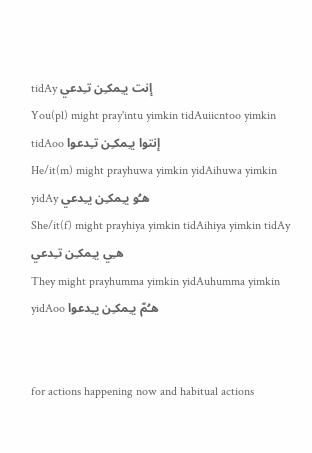tidAy إنت يـِمكـِن تـِدعي
You(pl) might pray'intu yimkin tidAuiicntoo yimkin tidAoo إنتوا يـِمكـِن تـِدعوا
He/it(m) might prayhuwa yimkin yidAihuwa yimkin yidAy هـُو يـِمكـِن يـِدعي
She/it(f) might prayhiya yimkin tidAihiya yimkin tidAy هـِي يـِمكـِن تـِدعي
They might prayhumma yimkin yidAuhumma yimkin yidAoo هـُمّ يـِمكـِن يـِدعوا


for actions happening now and habitual actions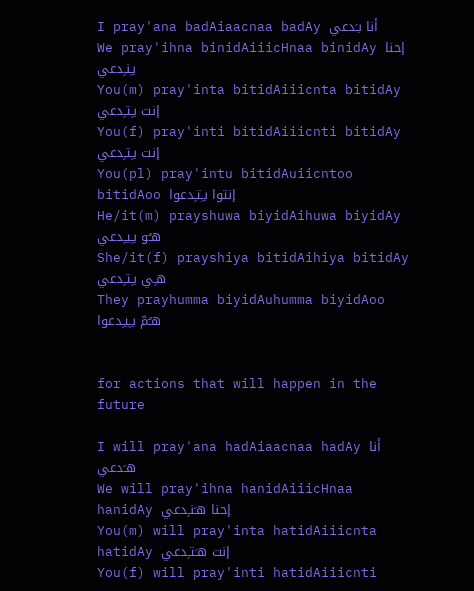I pray'ana badAiaacnaa badAy أنا بـَدعي
We pray'ihna binidAiiicHnaa binidAy إحنا بـِنـِدعي
You(m) pray'inta bitidAiiicnta bitidAy إنت بـِتـِدعي
You(f) pray'inti bitidAiiicnti bitidAy إنت بـِتـِدعي
You(pl) pray'intu bitidAuiicntoo bitidAoo إنتوا بـِتـِدعوا
He/it(m) prayshuwa biyidAihuwa biyidAy هـُو بـِيـِدعي
She/it(f) prayshiya bitidAihiya bitidAy هـِي بـِتـِدعي
They prayhumma biyidAuhumma biyidAoo هـُمّ بـِيـِدعوا


for actions that will happen in the future

I will pray'ana hadAiaacnaa hadAy أنا هـَدعي
We will pray'ihna hanidAiiicHnaa hanidAy إحنا هـَنـِدعي
You(m) will pray'inta hatidAiiicnta hatidAy إنت هـَتـِدعي
You(f) will pray'inti hatidAiiicnti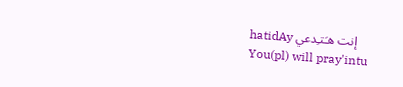hatidAy إنت هـَتـِدعي
You(pl) will pray'intu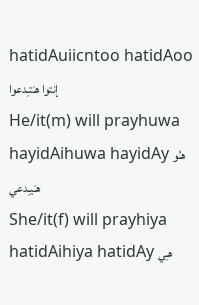hatidAuiicntoo hatidAoo إنتوا هـَتـِدعوا
He/it(m) will prayhuwa hayidAihuwa hayidAy هـُو هـَيـِدعي
She/it(f) will prayhiya hatidAihiya hatidAy هـِي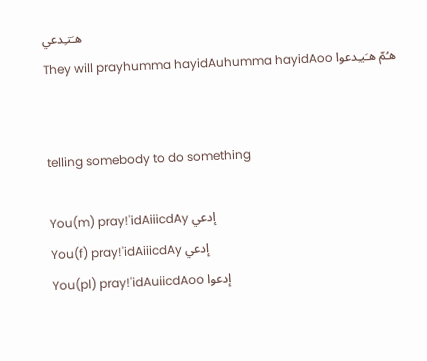هـَتـِدعي
They will prayhumma hayidAuhumma hayidAoo هـُمّ هـَيـِدعوا


telling somebody to do something

You(m) pray!'idAiiicdAy إدعي
You(f) pray!'idAiiicdAy إدعي
You(pl) pray!'idAuiicdAoo إدعوا